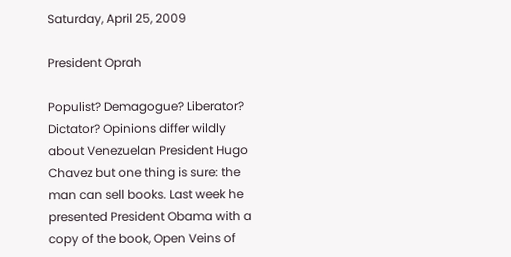Saturday, April 25, 2009

President Oprah

Populist? Demagogue? Liberator? Dictator? Opinions differ wildly about Venezuelan President Hugo Chavez but one thing is sure: the man can sell books. Last week he presented President Obama with a copy of the book, Open Veins of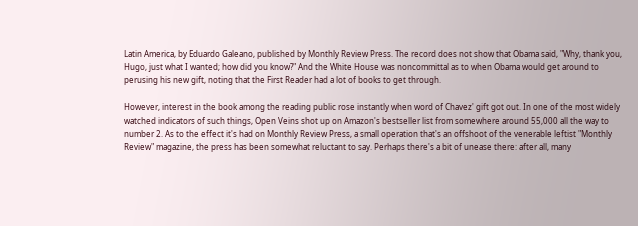Latin America, by Eduardo Galeano, published by Monthly Review Press. The record does not show that Obama said, "Why, thank you, Hugo, just what I wanted; how did you know?" And the White House was noncommittal as to when Obama would get around to perusing his new gift, noting that the First Reader had a lot of books to get through.

However, interest in the book among the reading public rose instantly when word of Chavez' gift got out. In one of the most widely watched indicators of such things, Open Veins shot up on Amazon's bestseller list from somewhere around 55,000 all the way to number 2. As to the effect it's had on Monthly Review Press, a small operation that's an offshoot of the venerable leftist "Monthly Review" magazine, the press has been somewhat reluctant to say. Perhaps there's a bit of unease there: after all, many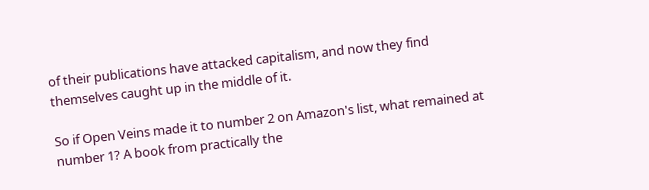of their publications have attacked capitalism, and now they find themselves caught up in the middle of it.

So if Open Veins made it to number 2 on Amazon's list, what remained at number 1? A book from practically the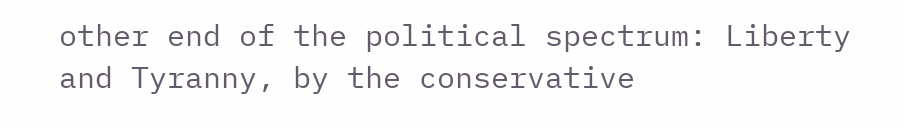other end of the political spectrum: Liberty and Tyranny, by the conservative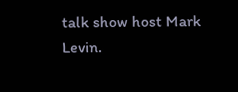talk show host Mark Levin.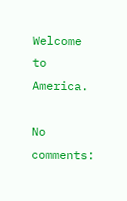Welcome to America.

No comments: